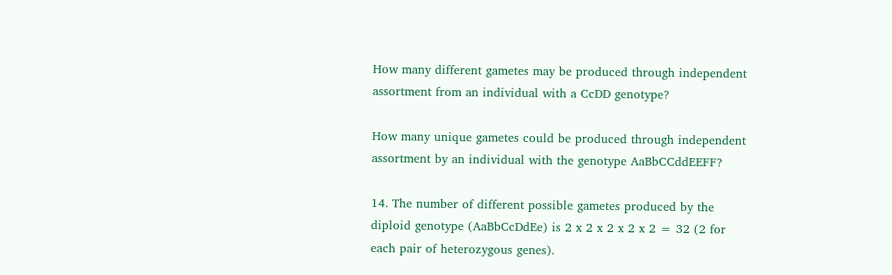How many different gametes may be produced through independent assortment from an individual with a CcDD genotype?

How many unique gametes could be produced through independent assortment by an individual with the genotype AaBbCCddEEFF?

14. The number of different possible gametes produced by the diploid genotype (AaBbCcDdEe) is 2 x 2 x 2 x 2 x 2 = 32 (2 for each pair of heterozygous genes).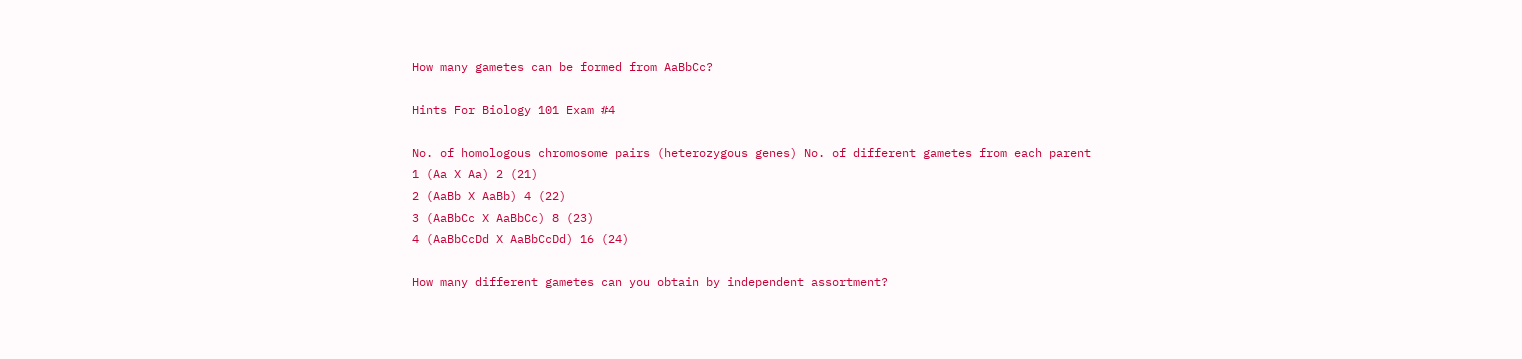How many gametes can be formed from AaBbCc?

Hints For Biology 101 Exam #4

No. of homologous chromosome pairs (heterozygous genes) No. of different gametes from each parent
1 (Aa X Aa) 2 (21)
2 (AaBb X AaBb) 4 (22)
3 (AaBbCc X AaBbCc) 8 (23)
4 (AaBbCcDd X AaBbCcDd) 16 (24)

How many different gametes can you obtain by independent assortment?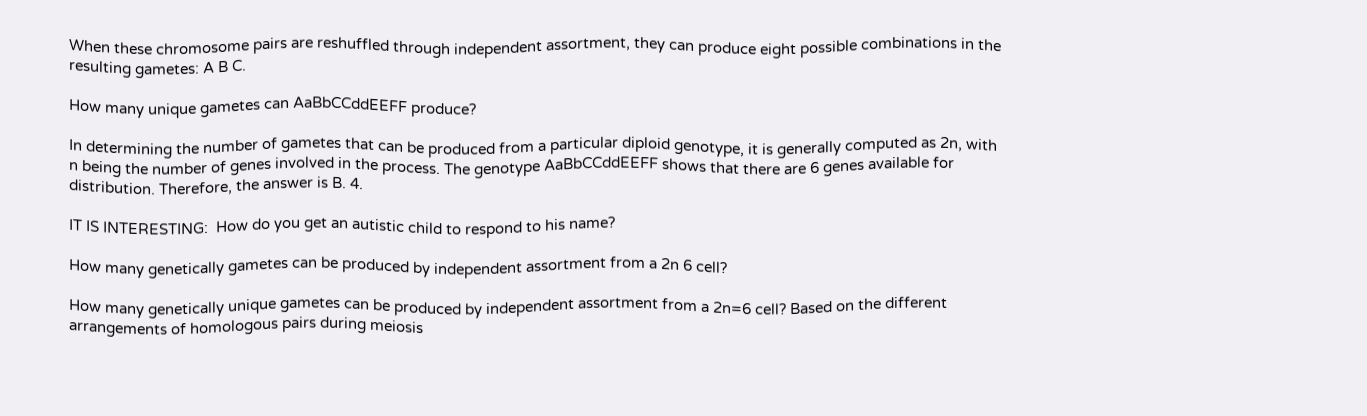When these chromosome pairs are reshuffled through independent assortment, they can produce eight possible combinations in the resulting gametes: A B C.

How many unique gametes can AaBbCCddEEFF produce?

In determining the number of gametes that can be produced from a particular diploid genotype, it is generally computed as 2n, with n being the number of genes involved in the process. The genotype AaBbCCddEEFF shows that there are 6 genes available for distribution. Therefore, the answer is B. 4.

IT IS INTERESTING:  How do you get an autistic child to respond to his name?

How many genetically gametes can be produced by independent assortment from a 2n 6 cell?

How many genetically unique gametes can be produced by independent assortment from a 2n=6 cell? Based on the different arrangements of homologous pairs during meiosis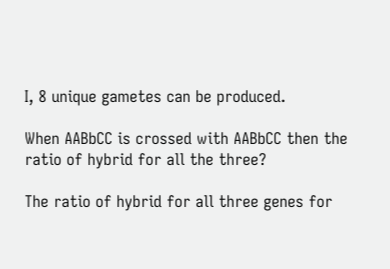I, 8 unique gametes can be produced.

When AABbCC is crossed with AABbCC then the ratio of hybrid for all the three?

The ratio of hybrid for all three genes for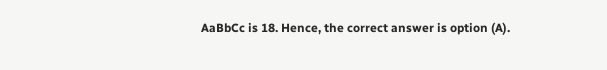AaBbCc is 18. Hence, the correct answer is option (A).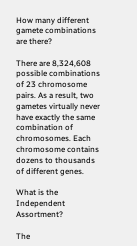How many different gamete combinations are there?

There are 8,324,608 possible combinations of 23 chromosome pairs. As a result, two gametes virtually never have exactly the same combination of chromosomes. Each chromosome contains dozens to thousands of different genes.

What is the Independent Assortment?

The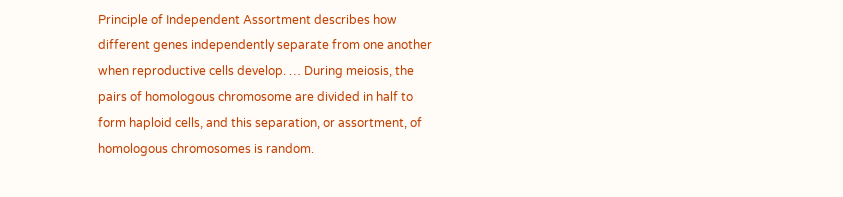Principle of Independent Assortment describes how different genes independently separate from one another when reproductive cells develop. … During meiosis, the pairs of homologous chromosome are divided in half to form haploid cells, and this separation, or assortment, of homologous chromosomes is random.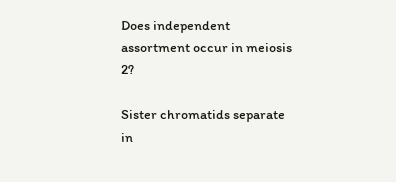Does independent assortment occur in meiosis 2?

Sister chromatids separate in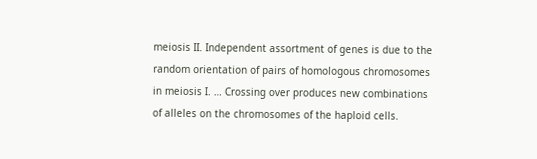meiosis II. Independent assortment of genes is due to the random orientation of pairs of homologous chromosomes in meiosis I. … Crossing over produces new combinations of alleles on the chromosomes of the haploid cells.